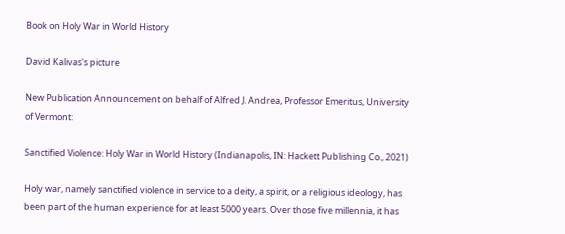Book on Holy War in World History

David Kalivas's picture

New Publication Announcement on behalf of Alfred J. Andrea, Professor Emeritus, University of Vermont:

Sanctified Violence: Holy War in World History (Indianapolis, IN: Hackett Publishing Co., 2021)

Holy war, namely sanctified violence in service to a deity, a spirit, or a religious ideology, has been part of the human experience for at least 5000 years. Over those five millennia, it has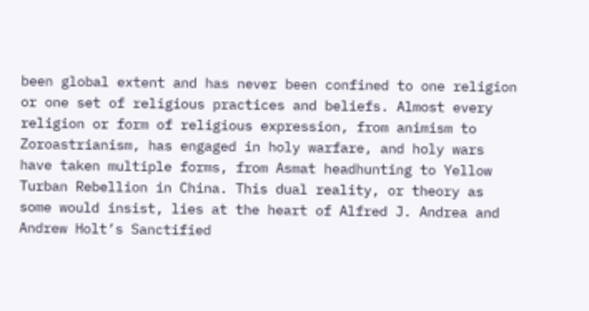been global extent and has never been confined to one religion or one set of religious practices and beliefs. Almost every religion or form of religious expression, from animism to Zoroastrianism, has engaged in holy warfare, and holy wars have taken multiple forms, from Asmat headhunting to Yellow Turban Rebellion in China. This dual reality, or theory as some would insist, lies at the heart of Alfred J. Andrea and Andrew Holt’s Sanctified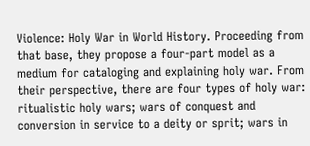Violence: Holy War in World History. Proceeding from that base, they propose a four-part model as a medium for cataloging and explaining holy war. From their perspective, there are four types of holy war: ritualistic holy wars; wars of conquest and conversion in service to a deity or sprit; wars in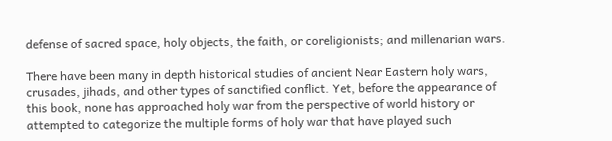defense of sacred space, holy objects, the faith, or coreligionists; and millenarian wars.

There have been many in depth historical studies of ancient Near Eastern holy wars, crusades, jihads, and other types of sanctified conflict. Yet, before the appearance of this book, none has approached holy war from the perspective of world history or attempted to categorize the multiple forms of holy war that have played such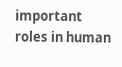important roles in human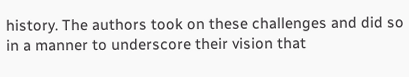history. The authors took on these challenges and did so in a manner to underscore their vision that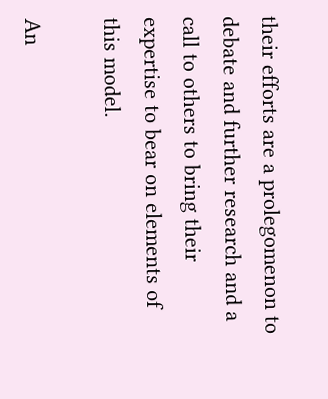their efforts are a prolegomenon to debate and further research and a call to others to bring their expertise to bear on elements of this model.

An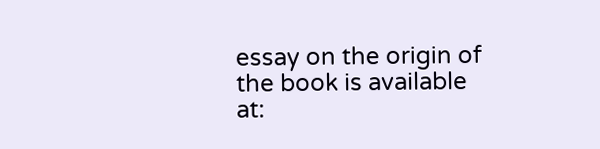essay on the origin of the book is available at: